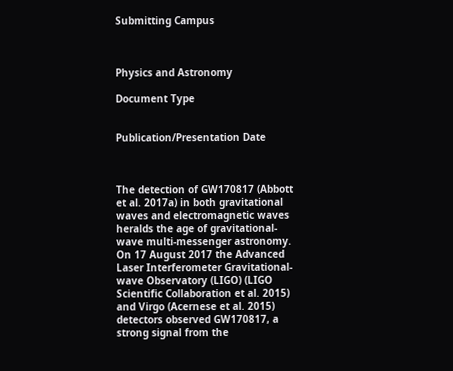Submitting Campus



Physics and Astronomy

Document Type


Publication/Presentation Date



The detection of GW170817 (Abbott et al. 2017a) in both gravitational waves and electromagnetic waves heralds the age of gravitational-wave multi-messenger astronomy. On 17 August 2017 the Advanced Laser Interferometer Gravitational-wave Observatory (LIGO) (LIGO Scientific Collaboration et al. 2015) and Virgo (Acernese et al. 2015) detectors observed GW170817, a strong signal from the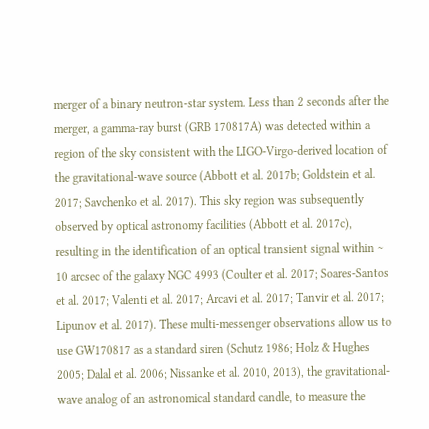merger of a binary neutron-star system. Less than 2 seconds after the merger, a gamma-ray burst (GRB 170817A) was detected within a region of the sky consistent with the LIGO-Virgo-derived location of the gravitational-wave source (Abbott et al. 2017b; Goldstein et al. 2017; Savchenko et al. 2017). This sky region was subsequently observed by optical astronomy facilities (Abbott et al. 2017c), resulting in the identification of an optical transient signal within ∼ 10 arcsec of the galaxy NGC 4993 (Coulter et al. 2017; Soares-Santos et al. 2017; Valenti et al. 2017; Arcavi et al. 2017; Tanvir et al. 2017; Lipunov et al. 2017). These multi-messenger observations allow us to use GW170817 as a standard siren (Schutz 1986; Holz & Hughes 2005; Dalal et al. 2006; Nissanke et al. 2010, 2013), the gravitational-wave analog of an astronomical standard candle, to measure the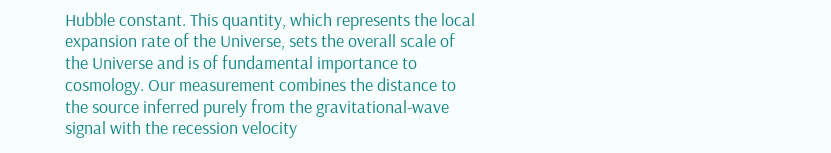Hubble constant. This quantity, which represents the local expansion rate of the Universe, sets the overall scale of the Universe and is of fundamental importance to cosmology. Our measurement combines the distance to the source inferred purely from the gravitational-wave signal with the recession velocity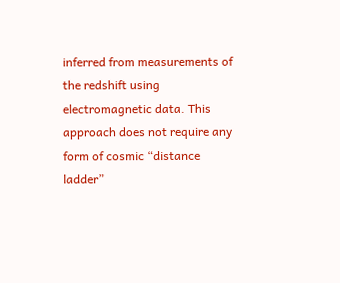inferred from measurements of the redshift using electromagnetic data. This approach does not require any form of cosmic “distance ladder”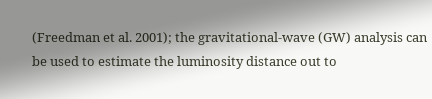(Freedman et al. 2001); the gravitational-wave (GW) analysis can be used to estimate the luminosity distance out to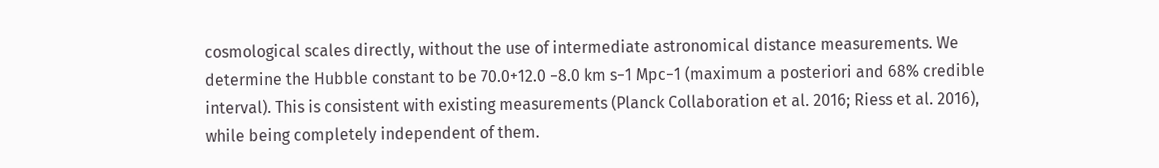cosmological scales directly, without the use of intermediate astronomical distance measurements. We determine the Hubble constant to be 70.0+12.0 −8.0 km s−1 Mpc−1 (maximum a posteriori and 68% credible interval). This is consistent with existing measurements (Planck Collaboration et al. 2016; Riess et al. 2016), while being completely independent of them.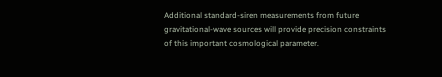Additional standard-siren measurements from future gravitational-wave sources will provide precision constraints of this important cosmological parameter.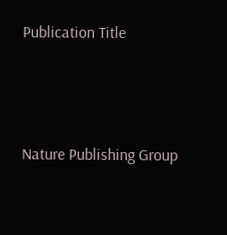Publication Title




Nature Publishing Group